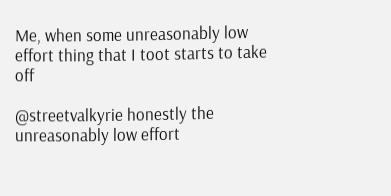Me, when some unreasonably low effort thing that I toot starts to take off

@streetvalkyrie honestly the unreasonably low effort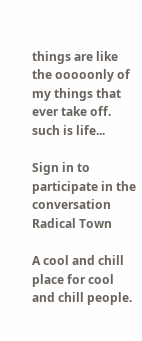things are like the ooooonly of my things that ever take off. such is life...

Sign in to participate in the conversation
Radical Town

A cool and chill place for cool and chill people.